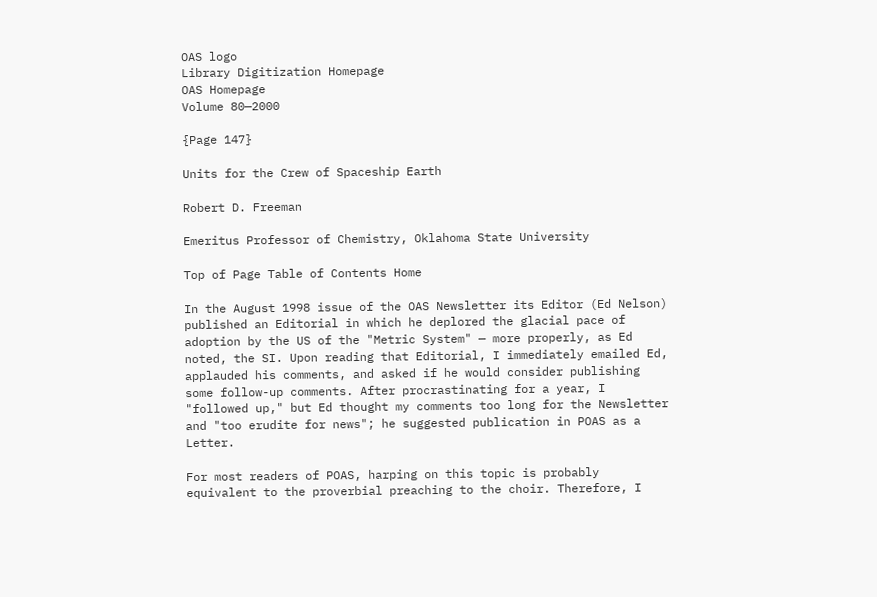OAS logo
Library Digitization Homepage
OAS Homepage
Volume 80—2000

{Page 147}

Units for the Crew of Spaceship Earth

Robert D. Freeman

Emeritus Professor of Chemistry, Oklahoma State University

Top of Page Table of Contents Home

In the August 1998 issue of the OAS Newsletter its Editor (Ed Nelson) published an Editorial in which he deplored the glacial pace of adoption by the US of the "Metric System" — more properly, as Ed noted, the SI. Upon reading that Editorial, I immediately emailed Ed, applauded his comments, and asked if he would consider publishing some follow-up comments. After procrastinating for a year, I "followed up," but Ed thought my comments too long for the Newsletter and "too erudite for news"; he suggested publication in POAS as a Letter.

For most readers of POAS, harping on this topic is probably equivalent to the proverbial preaching to the choir. Therefore, I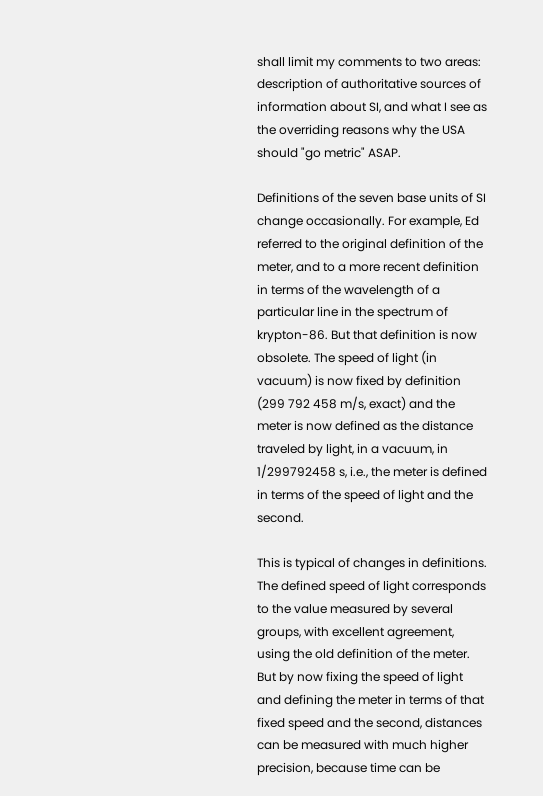shall limit my comments to two areas: description of authoritative sources of information about SI, and what I see as the overriding reasons why the USA should "go metric" ASAP.

Definitions of the seven base units of SI change occasionally. For example, Ed referred to the original definition of the meter, and to a more recent definition in terms of the wavelength of a particular line in the spectrum of krypton-86. But that definition is now obsolete. The speed of light (in vacuum) is now fixed by definition (299 792 458 m/s, exact) and the meter is now defined as the distance traveled by light, in a vacuum, in 1/299792458 s, i.e., the meter is defined in terms of the speed of light and the second.

This is typical of changes in definitions. The defined speed of light corresponds to the value measured by several groups, with excellent agreement, using the old definition of the meter. But by now fixing the speed of light and defining the meter in terms of that fixed speed and the second, distances can be measured with much higher precision, because time can be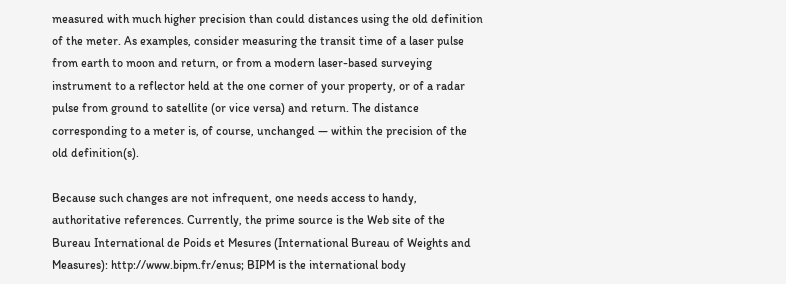measured with much higher precision than could distances using the old definition of the meter. As examples, consider measuring the transit time of a laser pulse from earth to moon and return, or from a modern laser-based surveying instrument to a reflector held at the one corner of your property, or of a radar pulse from ground to satellite (or vice versa) and return. The distance corresponding to a meter is, of course, unchanged — within the precision of the old definition(s).

Because such changes are not infrequent, one needs access to handy, authoritative references. Currently, the prime source is the Web site of the Bureau International de Poids et Mesures (International Bureau of Weights and Measures): http://www.bipm.fr/enus; BIPM is the international body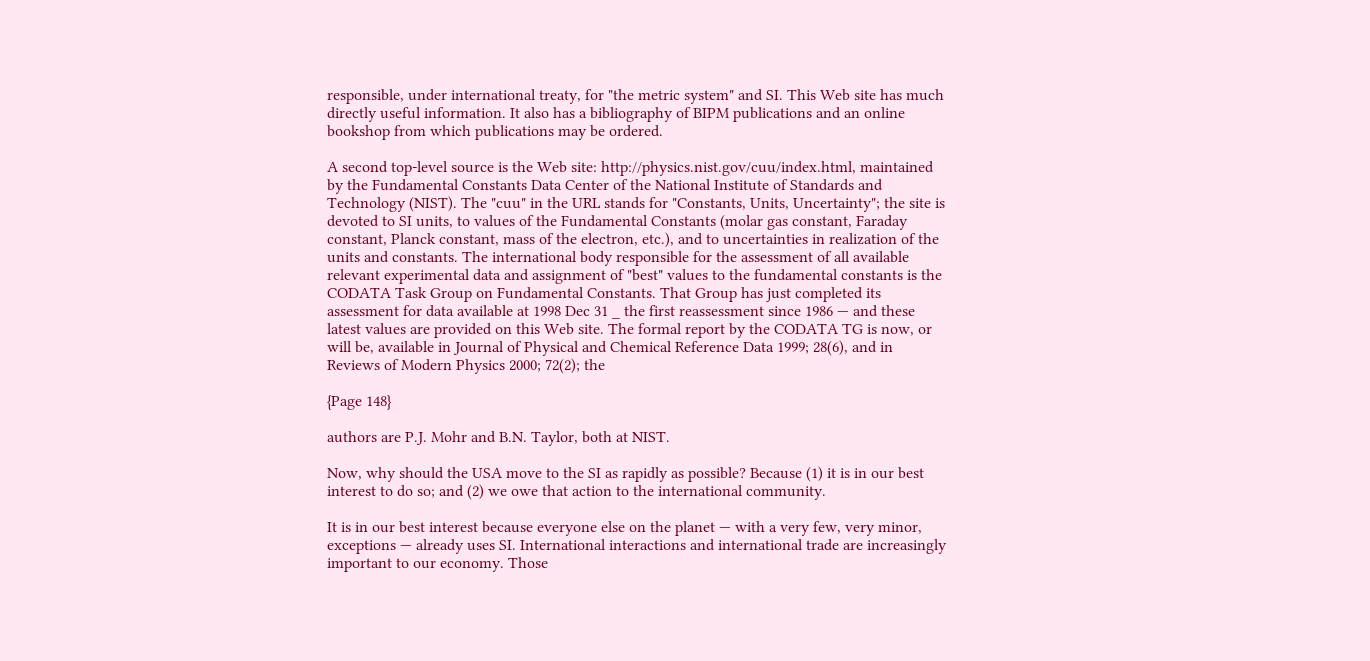responsible, under international treaty, for "the metric system" and SI. This Web site has much directly useful information. It also has a bibliography of BIPM publications and an online bookshop from which publications may be ordered.

A second top-level source is the Web site: http://physics.nist.gov/cuu/index.html, maintained by the Fundamental Constants Data Center of the National Institute of Standards and Technology (NIST). The "cuu" in the URL stands for "Constants, Units, Uncertainty"; the site is devoted to SI units, to values of the Fundamental Constants (molar gas constant, Faraday constant, Planck constant, mass of the electron, etc.), and to uncertainties in realization of the units and constants. The international body responsible for the assessment of all available relevant experimental data and assignment of "best" values to the fundamental constants is the CODATA Task Group on Fundamental Constants. That Group has just completed its assessment for data available at 1998 Dec 31 _ the first reassessment since 1986 — and these latest values are provided on this Web site. The formal report by the CODATA TG is now, or will be, available in Journal of Physical and Chemical Reference Data 1999; 28(6), and in Reviews of Modern Physics 2000; 72(2); the

{Page 148}

authors are P.J. Mohr and B.N. Taylor, both at NIST.

Now, why should the USA move to the SI as rapidly as possible? Because (1) it is in our best interest to do so; and (2) we owe that action to the international community.

It is in our best interest because everyone else on the planet — with a very few, very minor, exceptions — already uses SI. International interactions and international trade are increasingly important to our economy. Those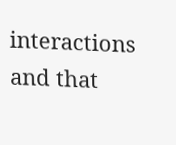interactions and that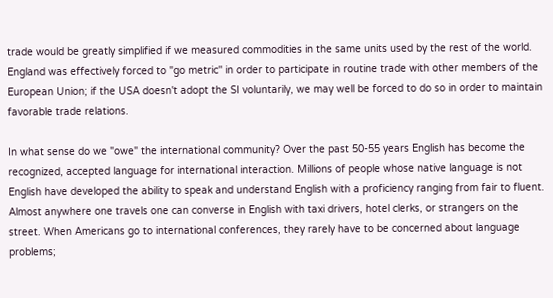trade would be greatly simplified if we measured commodities in the same units used by the rest of the world. England was effectively forced to "go metric'' in order to participate in routine trade with other members of the European Union; if the USA doesn't adopt the SI voluntarily, we may well be forced to do so in order to maintain favorable trade relations.

In what sense do we "owe" the international community? Over the past 50-55 years English has become the recognized, accepted language for international interaction. Millions of people whose native language is not English have developed the ability to speak and understand English with a proficiency ranging from fair to fluent. Almost anywhere one travels one can converse in English with taxi drivers, hotel clerks, or strangers on the street. When Americans go to international conferences, they rarely have to be concerned about language problems;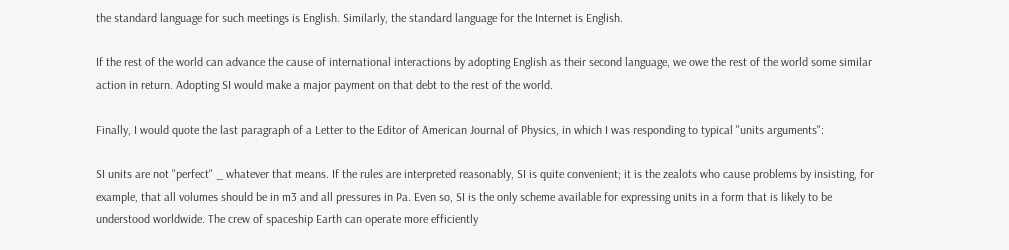the standard language for such meetings is English. Similarly, the standard language for the Internet is English.

If the rest of the world can advance the cause of international interactions by adopting English as their second language, we owe the rest of the world some similar action in return. Adopting SI would make a major payment on that debt to the rest of the world.

Finally, I would quote the last paragraph of a Letter to the Editor of American Journal of Physics, in which I was responding to typical "units arguments":

SI units are not "perfect" _ whatever that means. If the rules are interpreted reasonably, SI is quite convenient; it is the zealots who cause problems by insisting, for example, that all volumes should be in m3 and all pressures in Pa. Even so, SI is the only scheme available for expressing units in a form that is likely to be understood worldwide. The crew of spaceship Earth can operate more efficiently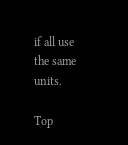if all use the same units.

Top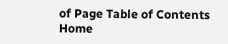of Page Table of Contents Home